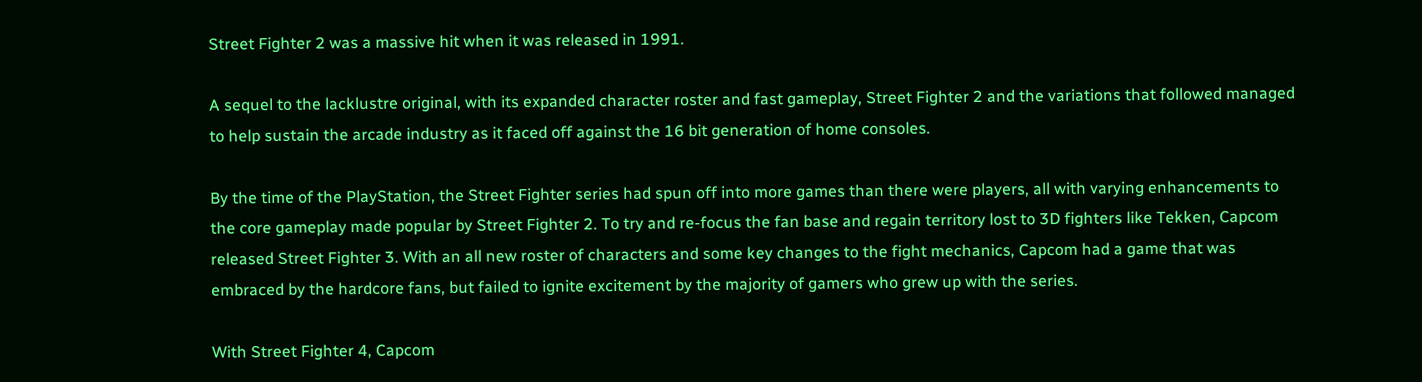Street Fighter 2 was a massive hit when it was released in 1991.

A sequel to the lacklustre original, with its expanded character roster and fast gameplay, Street Fighter 2 and the variations that followed managed to help sustain the arcade industry as it faced off against the 16 bit generation of home consoles.

By the time of the PlayStation, the Street Fighter series had spun off into more games than there were players, all with varying enhancements to the core gameplay made popular by Street Fighter 2. To try and re-focus the fan base and regain territory lost to 3D fighters like Tekken, Capcom released Street Fighter 3. With an all new roster of characters and some key changes to the fight mechanics, Capcom had a game that was embraced by the hardcore fans, but failed to ignite excitement by the majority of gamers who grew up with the series.

With Street Fighter 4, Capcom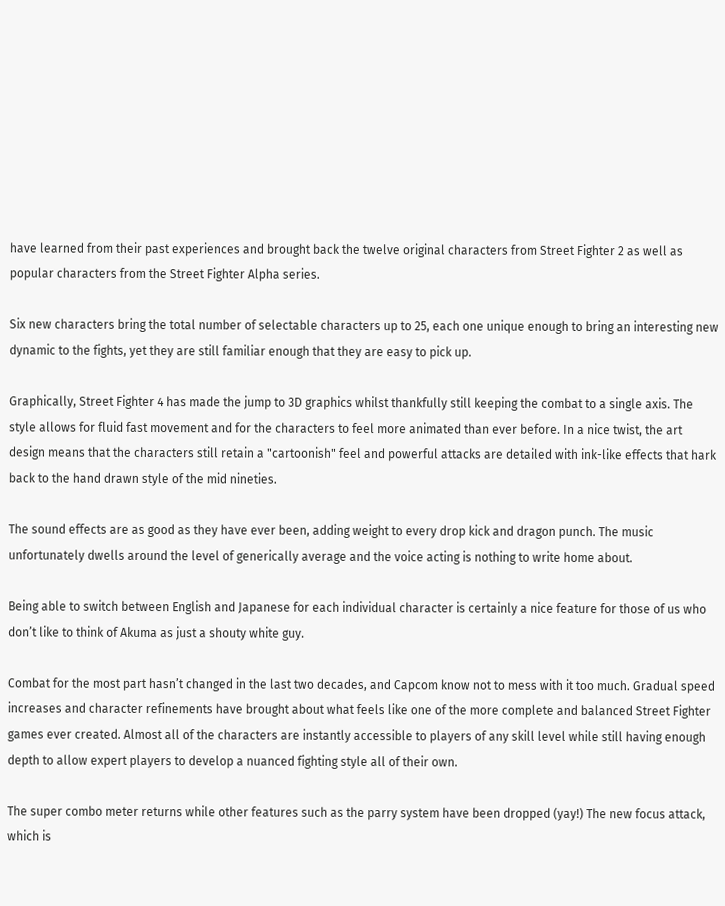have learned from their past experiences and brought back the twelve original characters from Street Fighter 2 as well as popular characters from the Street Fighter Alpha series.

Six new characters bring the total number of selectable characters up to 25, each one unique enough to bring an interesting new dynamic to the fights, yet they are still familiar enough that they are easy to pick up.

Graphically, Street Fighter 4 has made the jump to 3D graphics whilst thankfully still keeping the combat to a single axis. The style allows for fluid fast movement and for the characters to feel more animated than ever before. In a nice twist, the art design means that the characters still retain a "cartoonish" feel and powerful attacks are detailed with ink-like effects that hark back to the hand drawn style of the mid nineties.

The sound effects are as good as they have ever been, adding weight to every drop kick and dragon punch. The music unfortunately dwells around the level of generically average and the voice acting is nothing to write home about.

Being able to switch between English and Japanese for each individual character is certainly a nice feature for those of us who don’t like to think of Akuma as just a shouty white guy.

Combat for the most part hasn’t changed in the last two decades, and Capcom know not to mess with it too much. Gradual speed increases and character refinements have brought about what feels like one of the more complete and balanced Street Fighter games ever created. Almost all of the characters are instantly accessible to players of any skill level while still having enough depth to allow expert players to develop a nuanced fighting style all of their own.

The super combo meter returns while other features such as the parry system have been dropped (yay!) The new focus attack, which is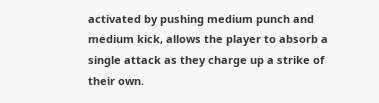activated by pushing medium punch and medium kick, allows the player to absorb a single attack as they charge up a strike of their own.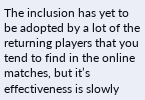The inclusion has yet to be adopted by a lot of the returning players that you tend to find in the online matches, but it’s effectiveness is slowly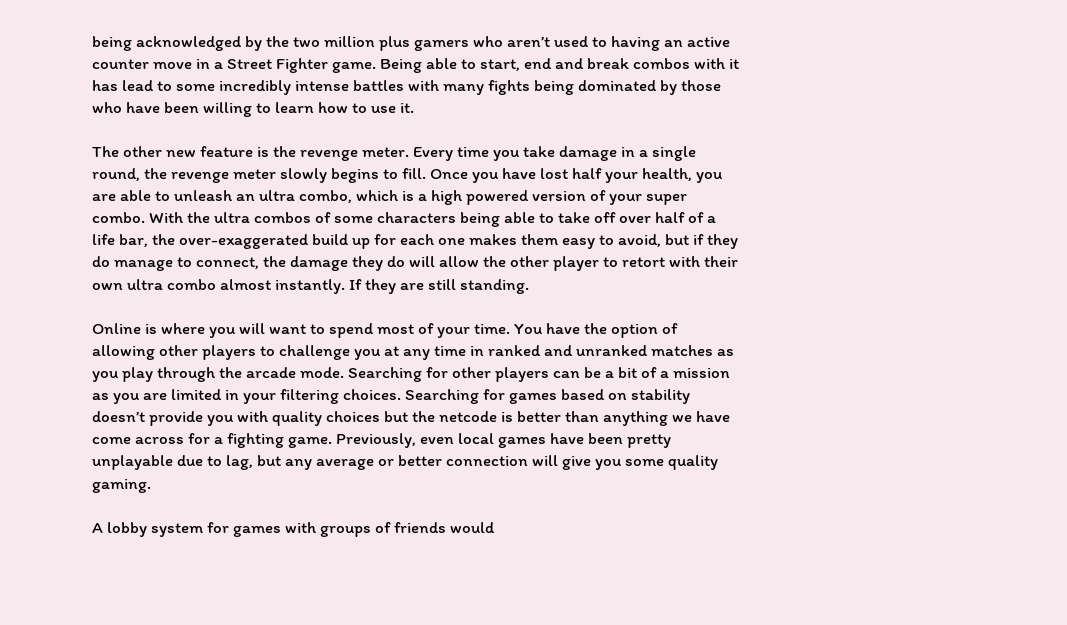being acknowledged by the two million plus gamers who aren’t used to having an active counter move in a Street Fighter game. Being able to start, end and break combos with it has lead to some incredibly intense battles with many fights being dominated by those who have been willing to learn how to use it.

The other new feature is the revenge meter. Every time you take damage in a single round, the revenge meter slowly begins to fill. Once you have lost half your health, you are able to unleash an ultra combo, which is a high powered version of your super combo. With the ultra combos of some characters being able to take off over half of a life bar, the over-exaggerated build up for each one makes them easy to avoid, but if they do manage to connect, the damage they do will allow the other player to retort with their own ultra combo almost instantly. If they are still standing.

Online is where you will want to spend most of your time. You have the option of allowing other players to challenge you at any time in ranked and unranked matches as you play through the arcade mode. Searching for other players can be a bit of a mission as you are limited in your filtering choices. Searching for games based on stability doesn’t provide you with quality choices but the netcode is better than anything we have come across for a fighting game. Previously, even local games have been pretty unplayable due to lag, but any average or better connection will give you some quality gaming.

A lobby system for games with groups of friends would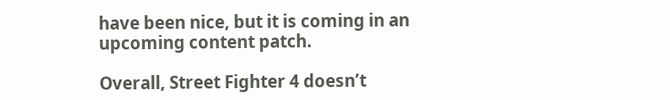have been nice, but it is coming in an upcoming content patch.

Overall, Street Fighter 4 doesn’t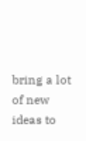bring a lot of new ideas to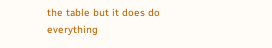the table but it does do everything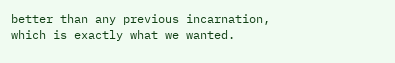better than any previous incarnation, which is exactly what we wanted.